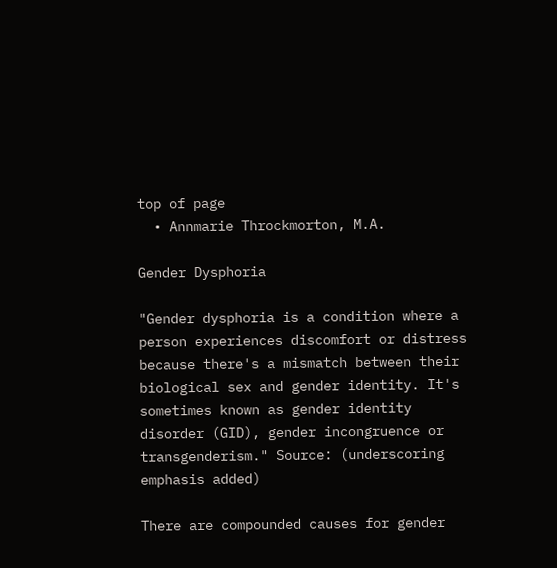top of page
  • Annmarie Throckmorton, M.A.

Gender Dysphoria

"Gender dysphoria is a condition where a person experiences discomfort or distress because there's a mismatch between their biological sex and gender identity. It's sometimes known as gender identity disorder (GID), gender incongruence or transgenderism." Source: (underscoring emphasis added)

There are compounded causes for gender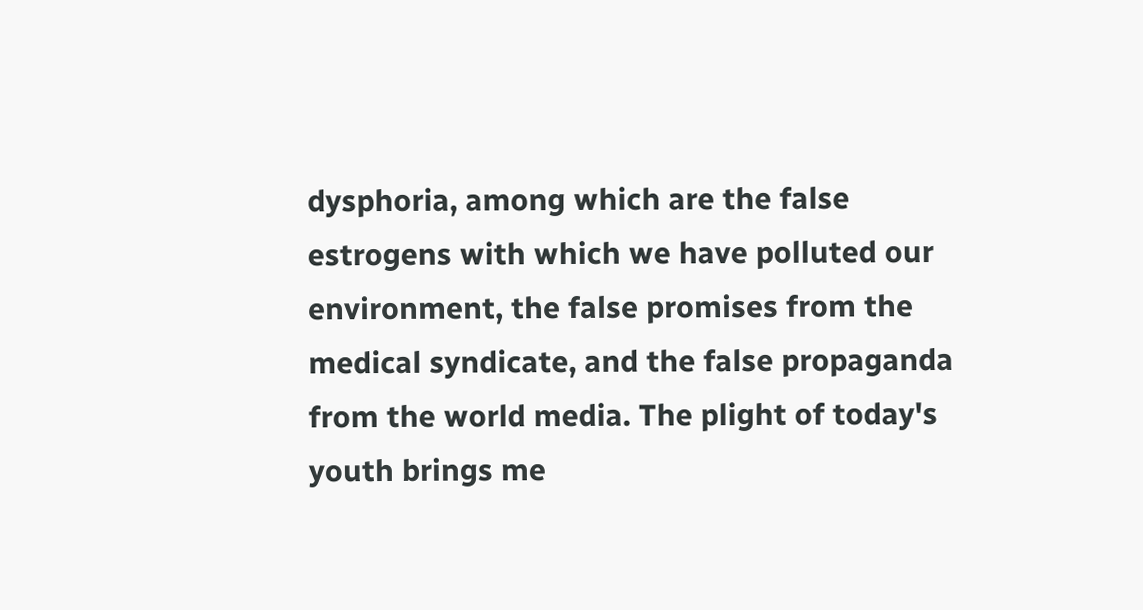dysphoria, among which are the false estrogens with which we have polluted our environment, the false promises from the medical syndicate, and the false propaganda from the world media. The plight of today's youth brings me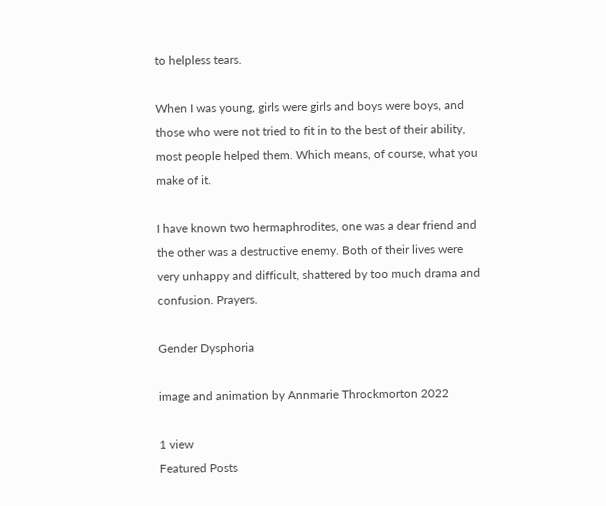to helpless tears.

When I was young, girls were girls and boys were boys, and those who were not tried to fit in to the best of their ability, most people helped them. Which means, of course, what you make of it.

I have known two hermaphrodites, one was a dear friend and the other was a destructive enemy. Both of their lives were very unhappy and difficult, shattered by too much drama and confusion. Prayers.

Gender Dysphoria

image and animation by Annmarie Throckmorton 2022

1 view
Featured Posts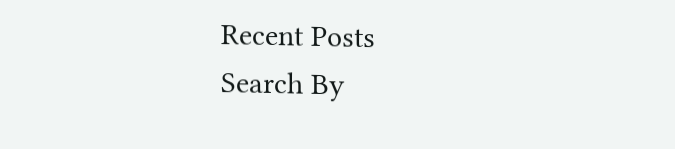Recent Posts
Search By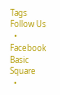Tags
Follow Us
  • Facebook Basic Square
  •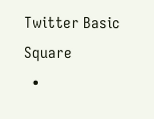Twitter Basic Square
  •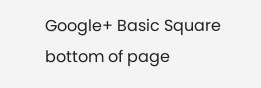Google+ Basic Square
bottom of page